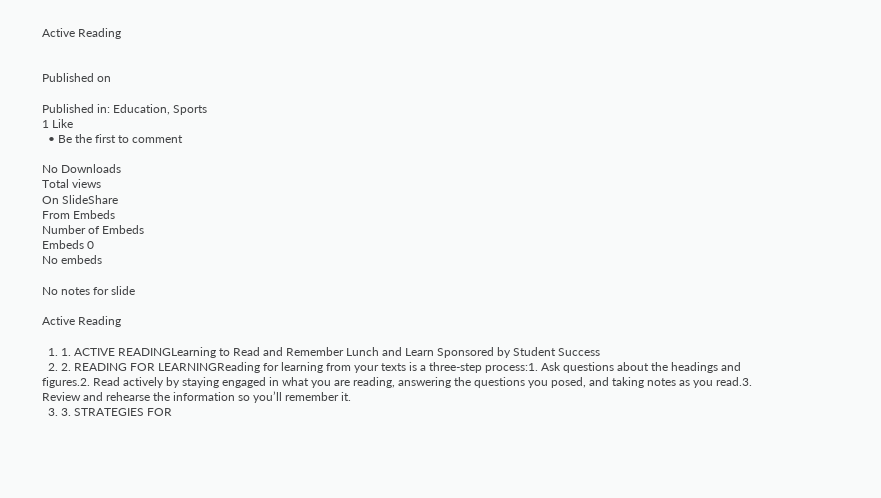Active Reading


Published on

Published in: Education, Sports
1 Like
  • Be the first to comment

No Downloads
Total views
On SlideShare
From Embeds
Number of Embeds
Embeds 0
No embeds

No notes for slide

Active Reading

  1. 1. ACTIVE READINGLearning to Read and Remember Lunch and Learn Sponsored by Student Success
  2. 2. READING FOR LEARNINGReading for learning from your texts is a three-step process:1. Ask questions about the headings and figures.2. Read actively by staying engaged in what you are reading, answering the questions you posed, and taking notes as you read.3. Review and rehearse the information so you’ll remember it.
  3. 3. STRATEGIES FOR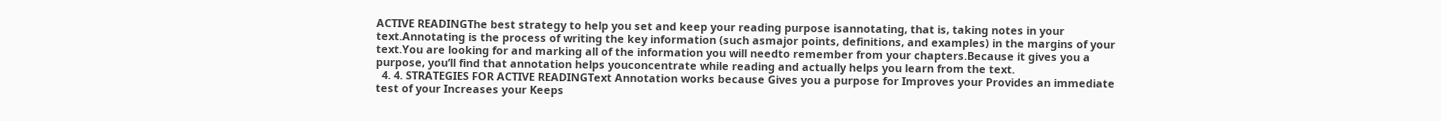ACTIVE READINGThe best strategy to help you set and keep your reading purpose isannotating, that is, taking notes in your text.Annotating is the process of writing the key information (such asmajor points, definitions, and examples) in the margins of your text.You are looking for and marking all of the information you will needto remember from your chapters.Because it gives you a purpose, you’ll find that annotation helps youconcentrate while reading and actually helps you learn from the text.
  4. 4. STRATEGIES FOR ACTIVE READINGText Annotation works because Gives you a purpose for Improves your Provides an immediate test of your Increases your Keeps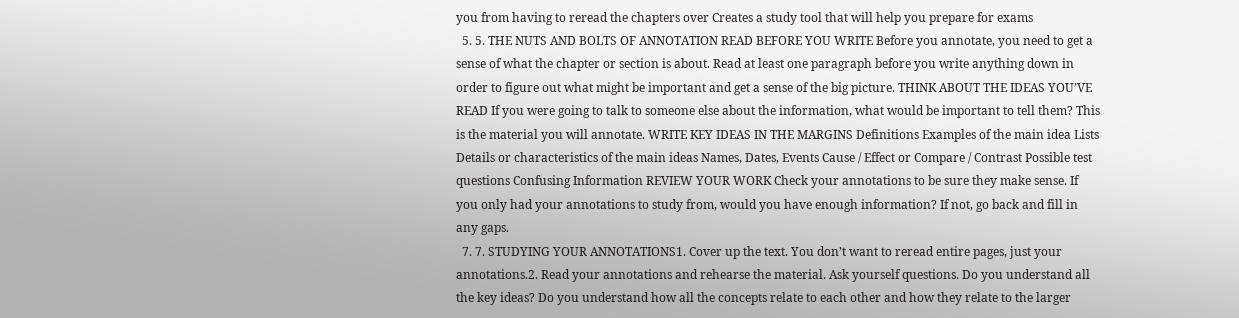you from having to reread the chapters over Creates a study tool that will help you prepare for exams
  5. 5. THE NUTS AND BOLTS OF ANNOTATION READ BEFORE YOU WRITE Before you annotate, you need to get a sense of what the chapter or section is about. Read at least one paragraph before you write anything down in order to figure out what might be important and get a sense of the big picture. THINK ABOUT THE IDEAS YOU’VE READ If you were going to talk to someone else about the information, what would be important to tell them? This is the material you will annotate. WRITE KEY IDEAS IN THE MARGINS Definitions Examples of the main idea Lists Details or characteristics of the main ideas Names, Dates, Events Cause / Effect or Compare / Contrast Possible test questions Confusing Information REVIEW YOUR WORK Check your annotations to be sure they make sense. If you only had your annotations to study from, would you have enough information? If not, go back and fill in any gaps.
  7. 7. STUDYING YOUR ANNOTATIONS1. Cover up the text. You don’t want to reread entire pages, just your annotations.2. Read your annotations and rehearse the material. Ask yourself questions. Do you understand all the key ideas? Do you understand how all the concepts relate to each other and how they relate to the larger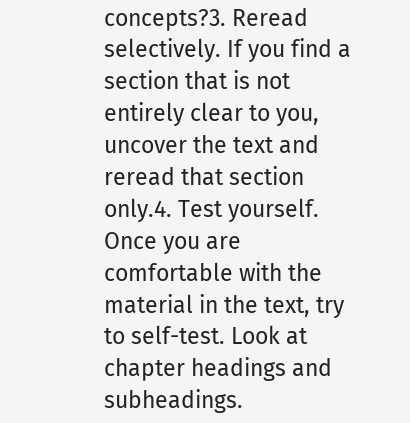concepts?3. Reread selectively. If you find a section that is not entirely clear to you, uncover the text and reread that section only.4. Test yourself. Once you are comfortable with the material in the text, try to self-test. Look at chapter headings and subheadings.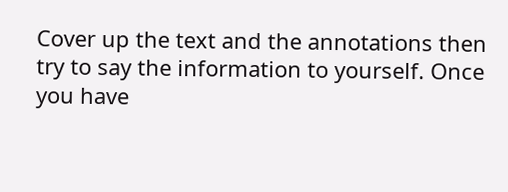Cover up the text and the annotations then try to say the information to yourself. Once you have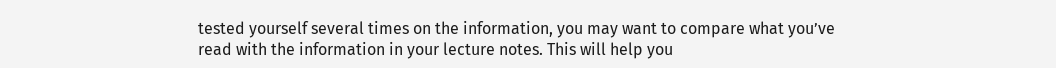tested yourself several times on the information, you may want to compare what you’ve read with the information in your lecture notes. This will help you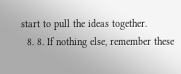start to pull the ideas together.
  8. 8. If nothing else, remember these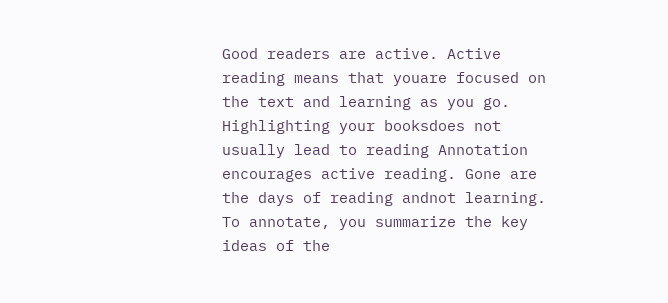Good readers are active. Active reading means that youare focused on the text and learning as you go. Highlighting your booksdoes not usually lead to reading Annotation encourages active reading. Gone are the days of reading andnot learning. To annotate, you summarize the key ideas of the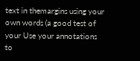text in themargins using your own words (a good test of your Use your annotations to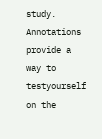study. Annotations provide a way to testyourself on the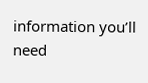information you’ll need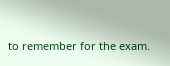to remember for the exam.